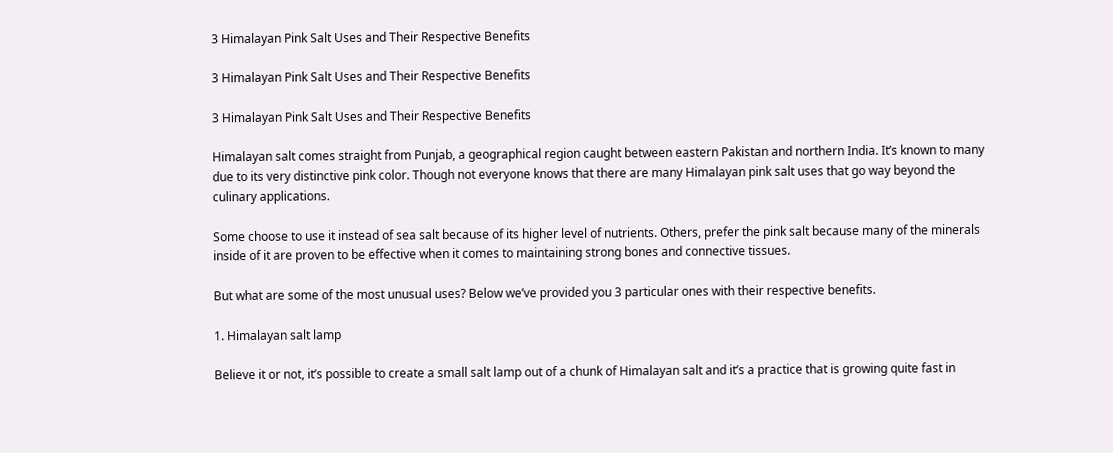3 Himalayan Pink Salt Uses and Their Respective Benefits

3 Himalayan Pink Salt Uses and Their Respective Benefits

3 Himalayan Pink Salt Uses and Their Respective Benefits

Himalayan salt comes straight from Punjab, a geographical region caught between eastern Pakistan and northern India. It’s known to many due to its very distinctive pink color. Though not everyone knows that there are many Himalayan pink salt uses that go way beyond the culinary applications.

Some choose to use it instead of sea salt because of its higher level of nutrients. Others, prefer the pink salt because many of the minerals inside of it are proven to be effective when it comes to maintaining strong bones and connective tissues.

But what are some of the most unusual uses? Below we’ve provided you 3 particular ones with their respective benefits.

1. Himalayan salt lamp

Believe it or not, it’s possible to create a small salt lamp out of a chunk of Himalayan salt and it’s a practice that is growing quite fast in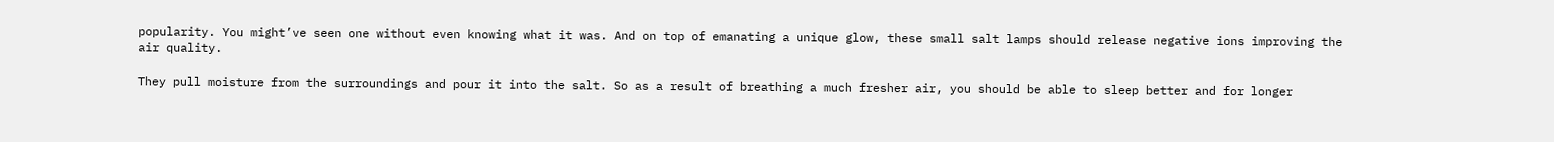popularity. You might’ve seen one without even knowing what it was. And on top of emanating a unique glow, these small salt lamps should release negative ions improving the air quality.

They pull moisture from the surroundings and pour it into the salt. So as a result of breathing a much fresher air, you should be able to sleep better and for longer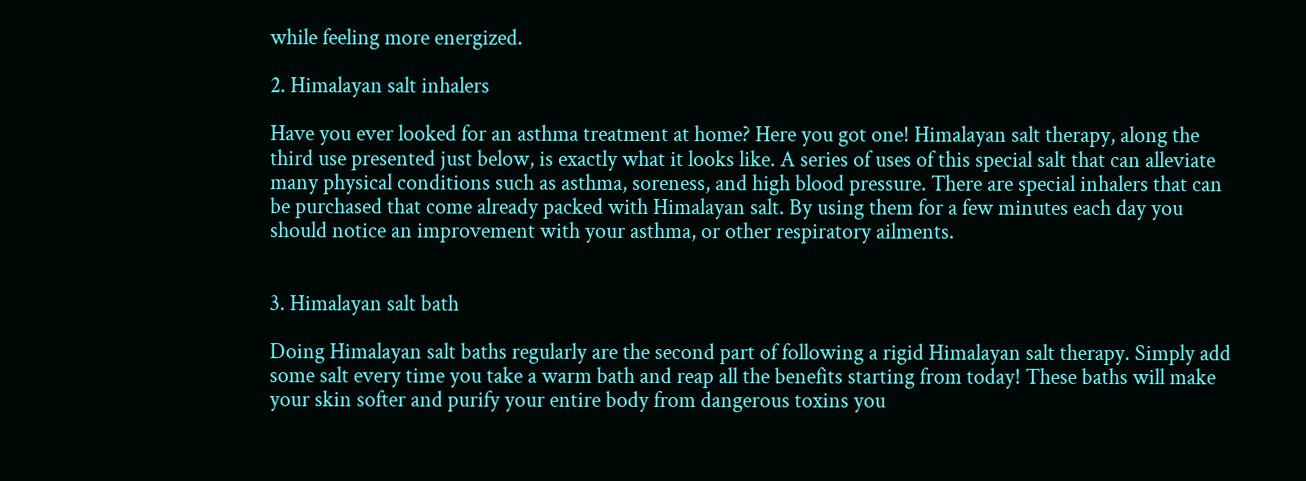while feeling more energized.

2. Himalayan salt inhalers

Have you ever looked for an asthma treatment at home? Here you got one! Himalayan salt therapy, along the third use presented just below, is exactly what it looks like. A series of uses of this special salt that can alleviate many physical conditions such as asthma, soreness, and high blood pressure. There are special inhalers that can be purchased that come already packed with Himalayan salt. By using them for a few minutes each day you should notice an improvement with your asthma, or other respiratory ailments.


3. Himalayan salt bath

Doing Himalayan salt baths regularly are the second part of following a rigid Himalayan salt therapy. Simply add some salt every time you take a warm bath and reap all the benefits starting from today! These baths will make your skin softer and purify your entire body from dangerous toxins you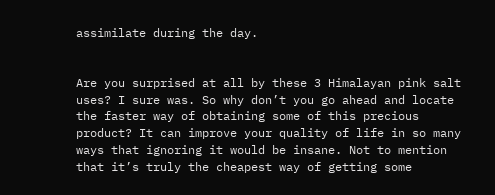assimilate during the day.


Are you surprised at all by these 3 Himalayan pink salt uses? I sure was. So why don’t you go ahead and locate the faster way of obtaining some of this precious product? It can improve your quality of life in so many ways that ignoring it would be insane. Not to mention that it’s truly the cheapest way of getting some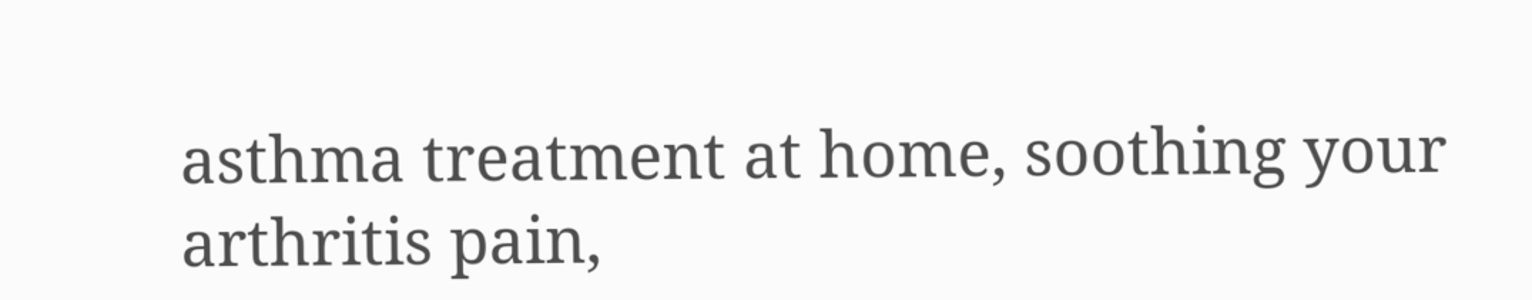asthma treatment at home, soothing your arthritis pain,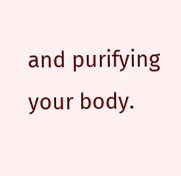and purifying your body.